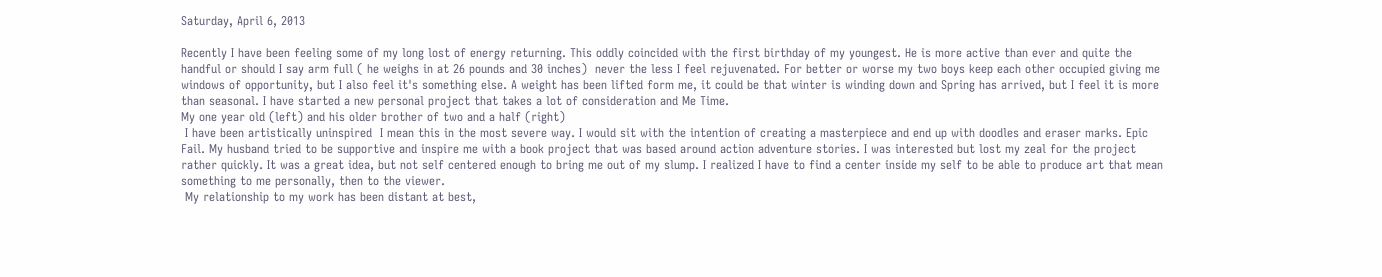Saturday, April 6, 2013

Recently I have been feeling some of my long lost of energy returning. This oddly coincided with the first birthday of my youngest. He is more active than ever and quite the handful or should I say arm full ( he weighs in at 26 pounds and 30 inches)  never the less I feel rejuvenated. For better or worse my two boys keep each other occupied giving me windows of opportunity, but I also feel it's something else. A weight has been lifted form me, it could be that winter is winding down and Spring has arrived, but I feel it is more than seasonal. I have started a new personal project that takes a lot of consideration and Me Time.
My one year old (left) and his older brother of two and a half (right)
 I have been artistically uninspired  I mean this in the most severe way. I would sit with the intention of creating a masterpiece and end up with doodles and eraser marks. Epic Fail. My husband tried to be supportive and inspire me with a book project that was based around action adventure stories. I was interested but lost my zeal for the project rather quickly. It was a great idea, but not self centered enough to bring me out of my slump. I realized I have to find a center inside my self to be able to produce art that mean something to me personally, then to the viewer.
 My relationship to my work has been distant at best,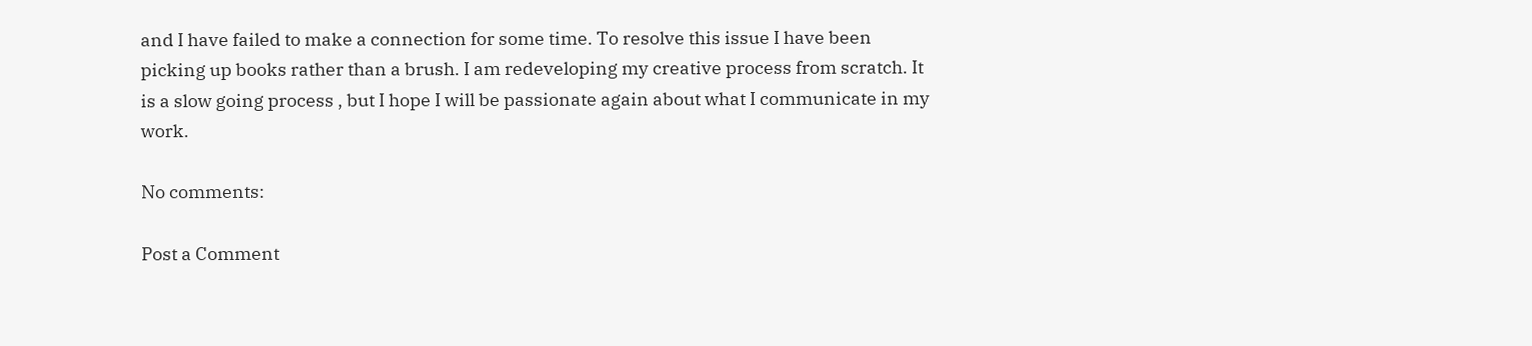and I have failed to make a connection for some time. To resolve this issue I have been picking up books rather than a brush. I am redeveloping my creative process from scratch. It is a slow going process , but I hope I will be passionate again about what I communicate in my work.

No comments:

Post a Comment